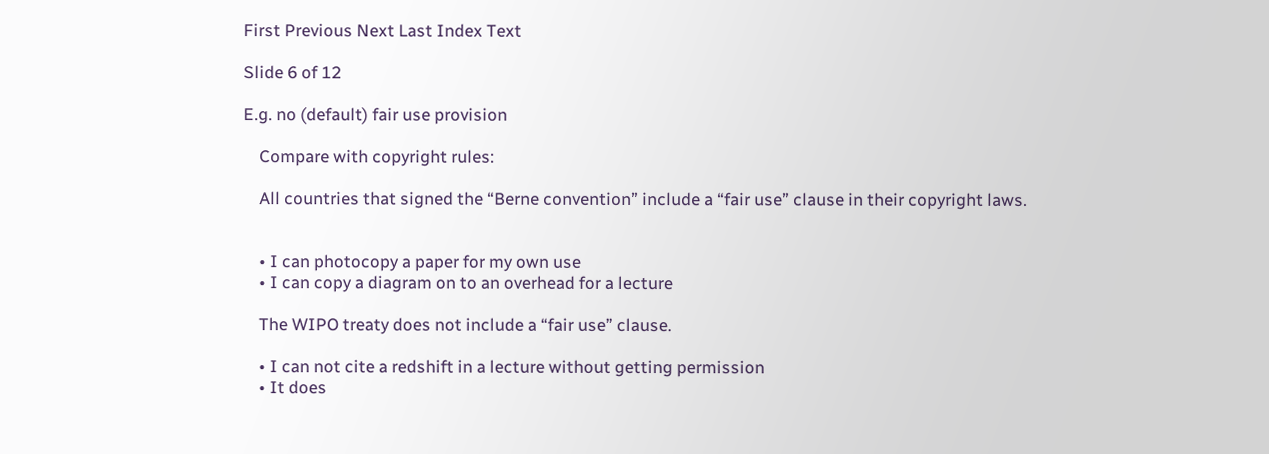First Previous Next Last Index Text

Slide 6 of 12

E.g. no (default) fair use provision

    Compare with copyright rules:

    All countries that signed the “Berne convention” include a “fair use” clause in their copyright laws.


    • I can photocopy a paper for my own use
    • I can copy a diagram on to an overhead for a lecture

    The WIPO treaty does not include a “fair use” clause.

    • I can not cite a redshift in a lecture without getting permission
    • It does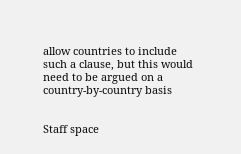allow countries to include such a clause, but this would need to be argued on a country-by-country basis


Staff space